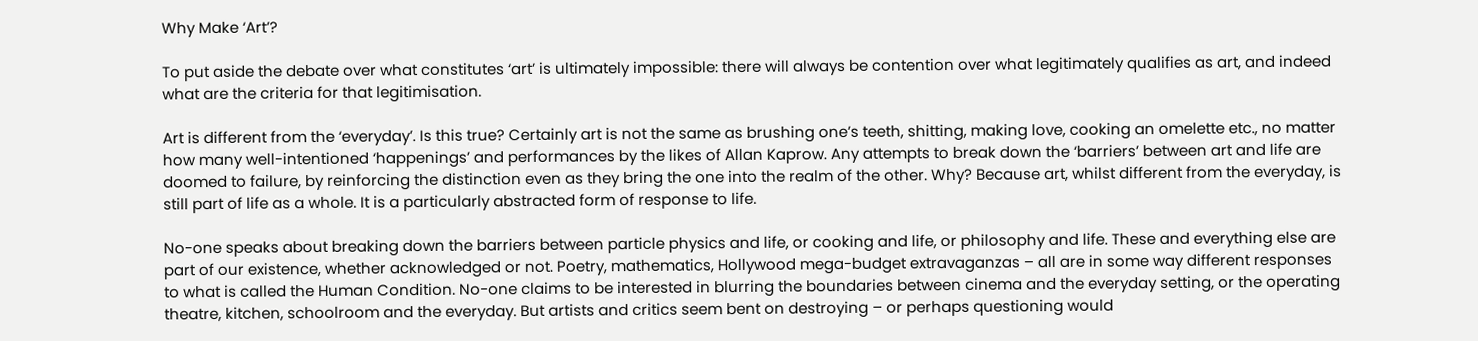Why Make ‘Art’?

To put aside the debate over what constitutes ‘art’ is ultimately impossible: there will always be contention over what legitimately qualifies as art, and indeed what are the criteria for that legitimisation.

Art is different from the ‘everyday’. Is this true? Certainly art is not the same as brushing one’s teeth, shitting, making love, cooking an omelette etc., no matter how many well-intentioned ‘happenings’ and performances by the likes of Allan Kaprow. Any attempts to break down the ‘barriers’ between art and life are doomed to failure, by reinforcing the distinction even as they bring the one into the realm of the other. Why? Because art, whilst different from the everyday, is still part of life as a whole. It is a particularly abstracted form of response to life.

No-one speaks about breaking down the barriers between particle physics and life, or cooking and life, or philosophy and life. These and everything else are part of our existence, whether acknowledged or not. Poetry, mathematics, Hollywood mega-budget extravaganzas – all are in some way different responses to what is called the Human Condition. No-one claims to be interested in blurring the boundaries between cinema and the everyday setting, or the operating theatre, kitchen, schoolroom and the everyday. But artists and critics seem bent on destroying – or perhaps questioning would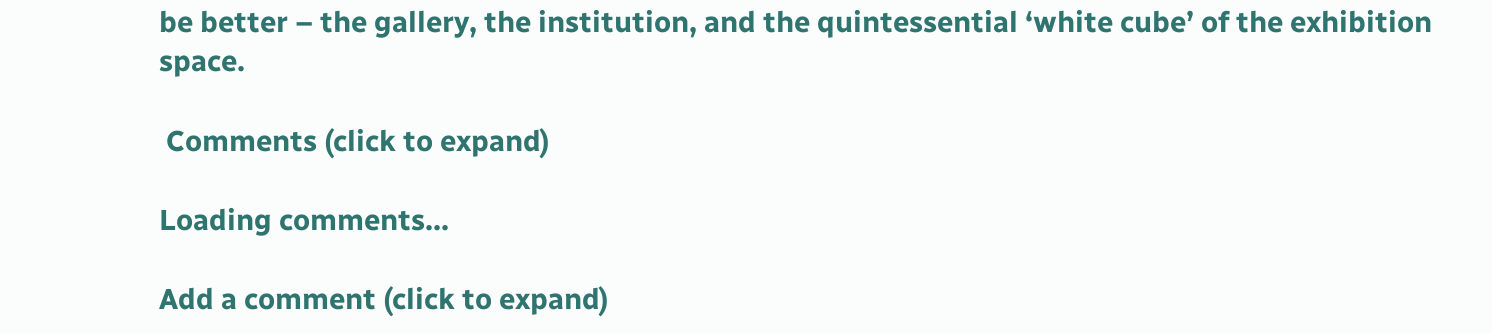be better – the gallery, the institution, and the quintessential ‘white cube’ of the exhibition space.

 Comments (click to expand)

Loading comments...

Add a comment (click to expand)